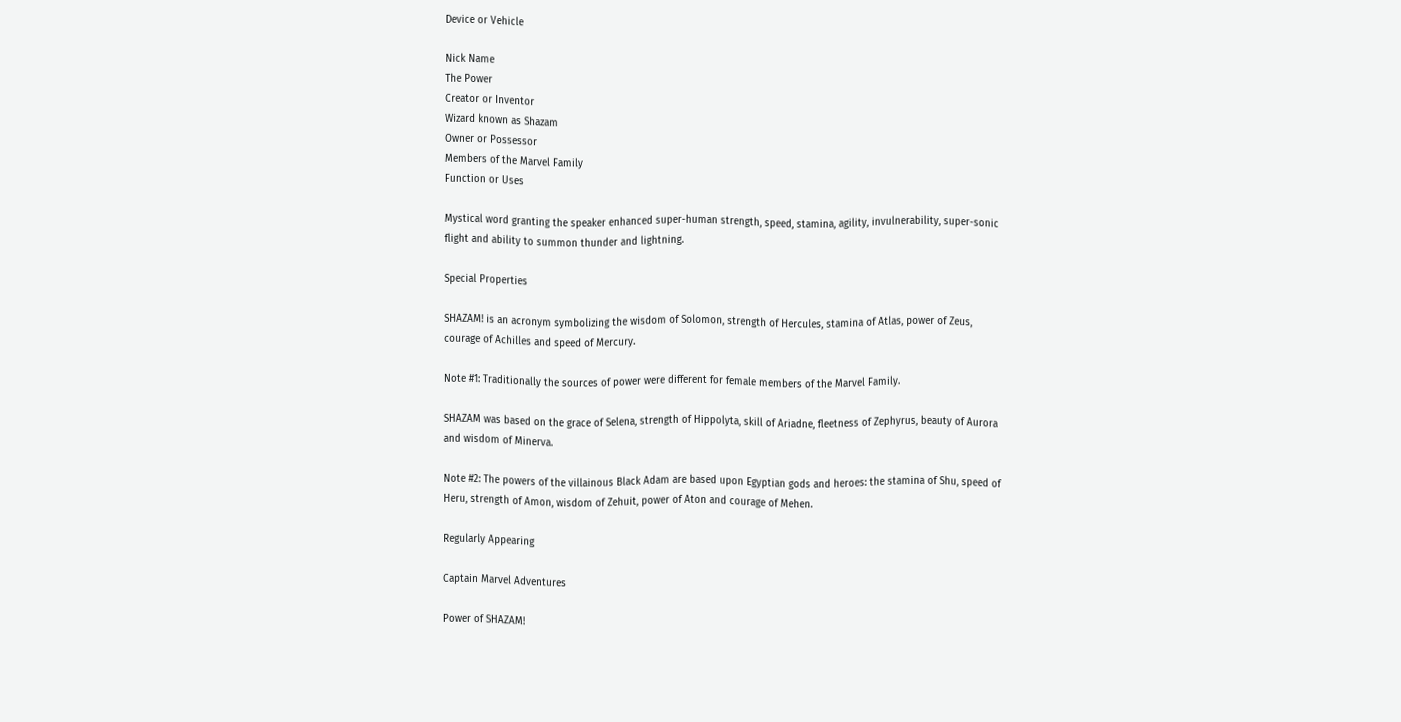Device or Vehicle

Nick Name
The Power
Creator or Inventor
Wizard known as Shazam
Owner or Possessor
Members of the Marvel Family
Function or Uses

Mystical word granting the speaker enhanced super-human strength, speed, stamina, agility, invulnerability, super-sonic flight and ability to summon thunder and lightning.

Special Properties

SHAZAM! is an acronym symbolizing the wisdom of Solomon, strength of Hercules, stamina of Atlas, power of Zeus, courage of Achilles and speed of Mercury.

Note #1: Traditionally the sources of power were different for female members of the Marvel Family.

SHAZAM was based on the grace of Selena, strength of Hippolyta, skill of Ariadne, fleetness of Zephyrus, beauty of Aurora and wisdom of Minerva.

Note #2: The powers of the villainous Black Adam are based upon Egyptian gods and heroes: the stamina of Shu, speed of Heru, strength of Amon, wisdom of Zehuit, power of Aton and courage of Mehen.

Regularly Appearing

Captain Marvel Adventures

Power of SHAZAM!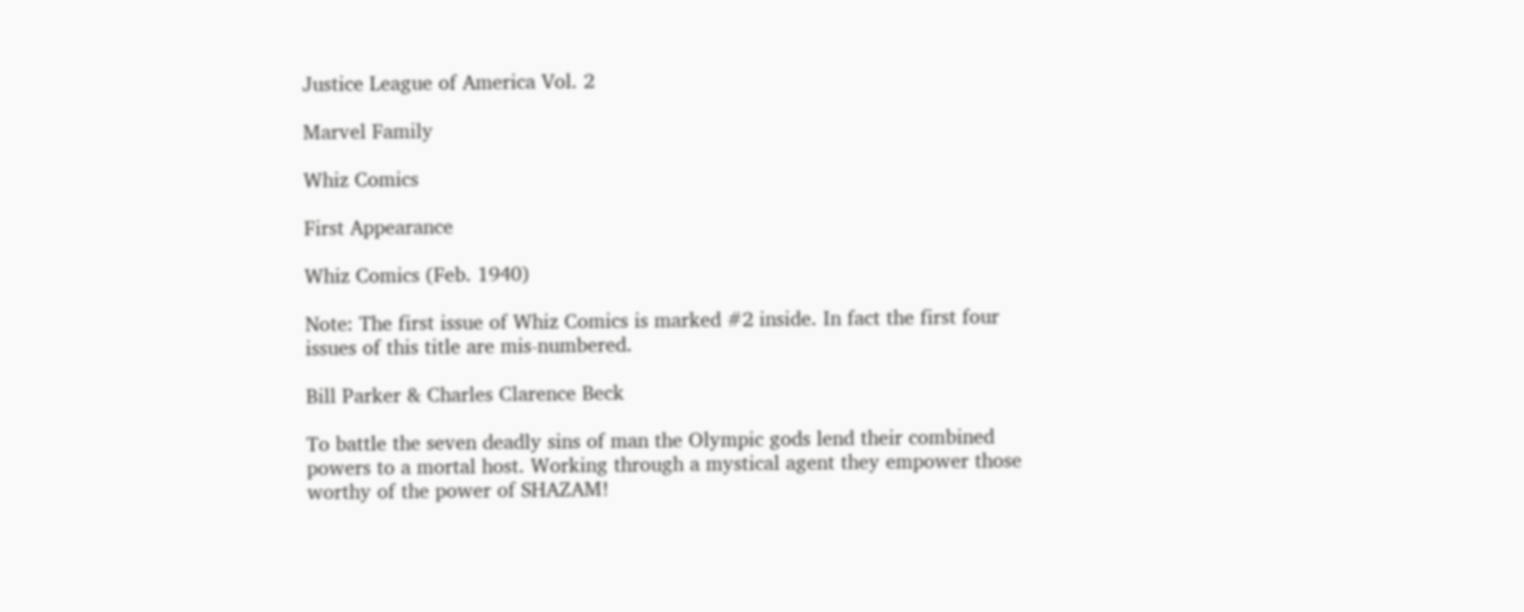Justice League of America Vol. 2

Marvel Family

Whiz Comics

First Appearance

Whiz Comics (Feb. 1940)

Note: The first issue of Whiz Comics is marked #2 inside. In fact the first four issues of this title are mis-numbered.

Bill Parker & Charles Clarence Beck

To battle the seven deadly sins of man the Olympic gods lend their combined powers to a mortal host. Working through a mystical agent they empower those worthy of the power of SHAZAM!